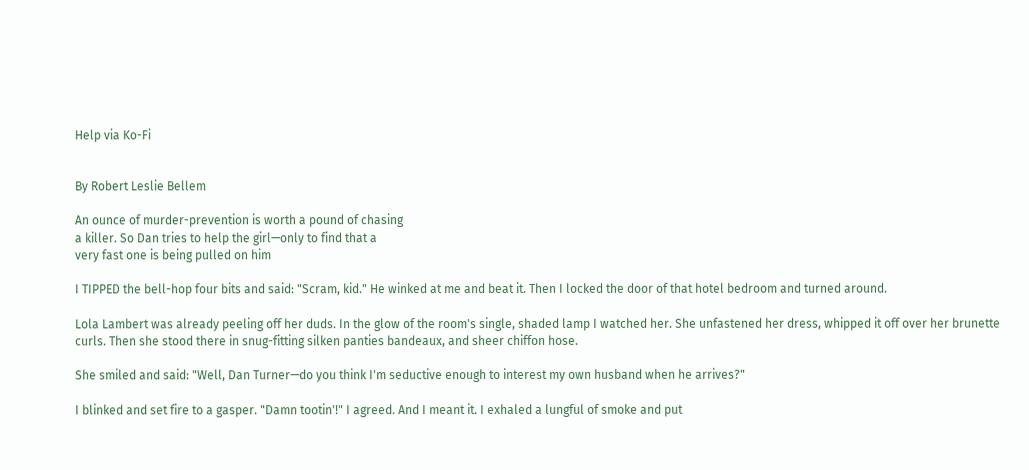Help via Ko-Fi


By Robert Leslie Bellem

An ounce of murder-prevention is worth a pound of chasing
a killer. So Dan tries to help the girl—only to find that a
very fast one is being pulled on him

I TIPPED the bell-hop four bits and said: "Scram, kid." He winked at me and beat it. Then I locked the door of that hotel bedroom and turned around.

Lola Lambert was already peeling off her duds. In the glow of the room's single, shaded lamp I watched her. She unfastened her dress, whipped it off over her brunette curls. Then she stood there in snug-fitting silken panties bandeaux, and sheer chiffon hose.

She smiled and said: "Well, Dan Turner—do you think I'm seductive enough to interest my own husband when he arrives?"

I blinked and set fire to a gasper. "Damn tootin'!" I agreed. And I meant it. I exhaled a lungful of smoke and put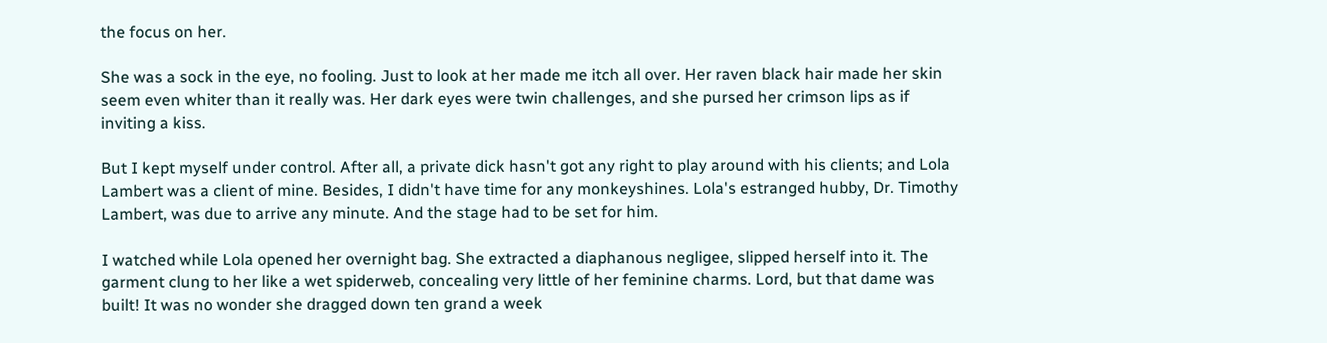the focus on her.

She was a sock in the eye, no fooling. Just to look at her made me itch all over. Her raven black hair made her skin seem even whiter than it really was. Her dark eyes were twin challenges, and she pursed her crimson lips as if inviting a kiss.

But I kept myself under control. After all, a private dick hasn't got any right to play around with his clients; and Lola Lambert was a client of mine. Besides, I didn't have time for any monkeyshines. Lola's estranged hubby, Dr. Timothy Lambert, was due to arrive any minute. And the stage had to be set for him.

I watched while Lola opened her overnight bag. She extracted a diaphanous negligee, slipped herself into it. The garment clung to her like a wet spiderweb, concealing very little of her feminine charms. Lord, but that dame was built! It was no wonder she dragged down ten grand a week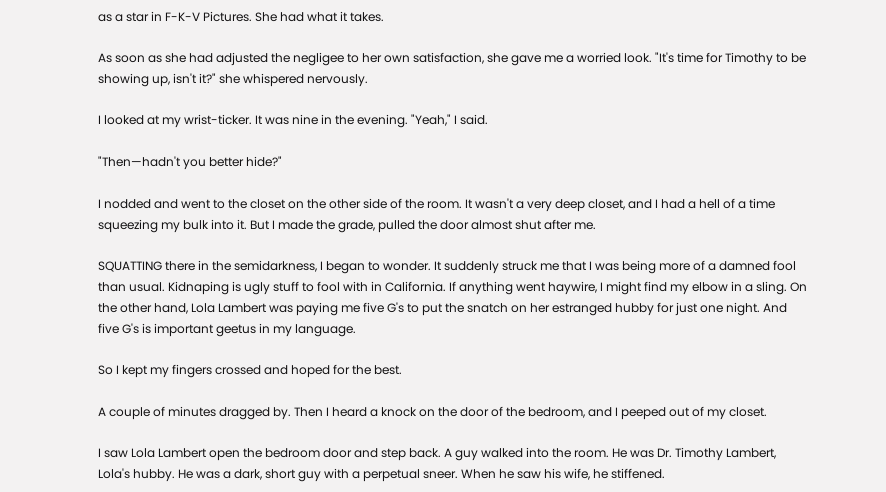as a star in F-K-V Pictures. She had what it takes.

As soon as she had adjusted the negligee to her own satisfaction, she gave me a worried look. "It's time for Timothy to be showing up, isn't it?" she whispered nervously.

I looked at my wrist-ticker. It was nine in the evening. "Yeah," I said.

"Then—hadn't you better hide?"

I nodded and went to the closet on the other side of the room. It wasn't a very deep closet, and I had a hell of a time squeezing my bulk into it. But I made the grade, pulled the door almost shut after me.

SQUATTING there in the semidarkness, I began to wonder. It suddenly struck me that I was being more of a damned fool than usual. Kidnaping is ugly stuff to fool with in California. If anything went haywire, I might find my elbow in a sling. On the other hand, Lola Lambert was paying me five G's to put the snatch on her estranged hubby for just one night. And five G's is important geetus in my language.

So I kept my fingers crossed and hoped for the best.

A couple of minutes dragged by. Then I heard a knock on the door of the bedroom, and I peeped out of my closet.

I saw Lola Lambert open the bedroom door and step back. A guy walked into the room. He was Dr. Timothy Lambert, Lola's hubby. He was a dark, short guy with a perpetual sneer. When he saw his wife, he stiffened.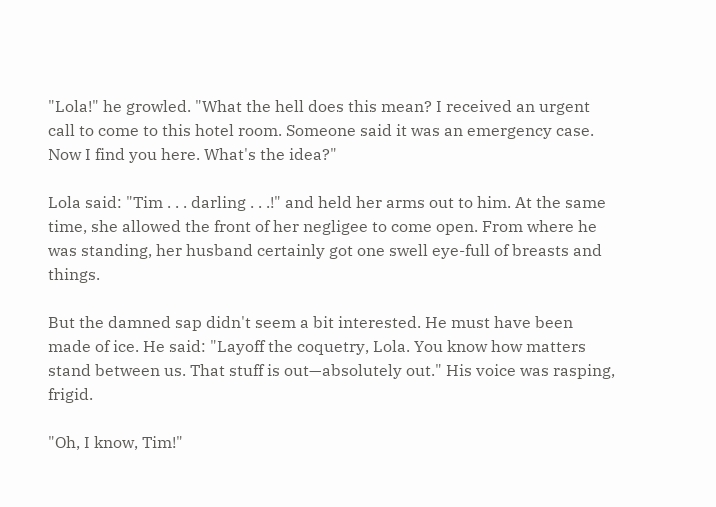"Lola!" he growled. "What the hell does this mean? I received an urgent call to come to this hotel room. Someone said it was an emergency case. Now I find you here. What's the idea?"

Lola said: "Tim . . . darling . . .!" and held her arms out to him. At the same time, she allowed the front of her negligee to come open. From where he was standing, her husband certainly got one swell eye-full of breasts and things.

But the damned sap didn't seem a bit interested. He must have been made of ice. He said: "Layoff the coquetry, Lola. You know how matters stand between us. That stuff is out—absolutely out." His voice was rasping, frigid.

"Oh, I know, Tim!"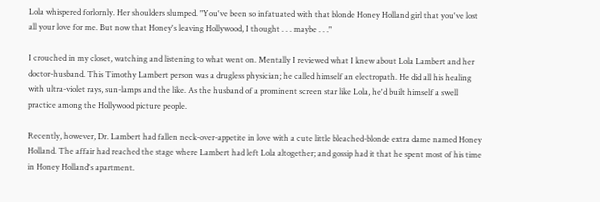Lola whispered forlornly. Her shoulders slumped. "You've been so infatuated with that blonde Honey Holland girl that you've lost all your love for me. But now that Honey's leaving Hollywood, I thought . . . maybe . . ."

I crouched in my closet, watching and listening to what went on. Mentally I reviewed what I knew about Lola Lambert and her doctor-husband. This Timothy Lambert person was a drugless physician; he called himself an electropath. He did all his healing with ultra-violet rays, sun-lamps and the like. As the husband of a prominent screen star like Lola, he'd built himself a swell practice among the Hollywood picture people.

Recently, however, Dr. Lambert had fallen neck-over-appetite in love with a cute little bleached-blonde extra dame named Honey Holland. The affair had reached the stage where Lambert had left Lola altogether; and gossip had it that he spent most of his time in Honey Holland's apartment.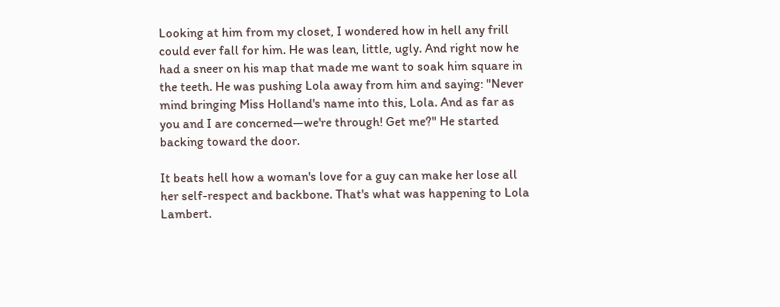Looking at him from my closet, I wondered how in hell any frill could ever fall for him. He was lean, little, ugly. And right now he had a sneer on his map that made me want to soak him square in the teeth. He was pushing Lola away from him and saying: "Never mind bringing Miss Holland's name into this, Lola. And as far as you and I are concerned—we're through! Get me?" He started backing toward the door.

It beats hell how a woman's love for a guy can make her lose all her self-respect and backbone. That's what was happening to Lola Lambert.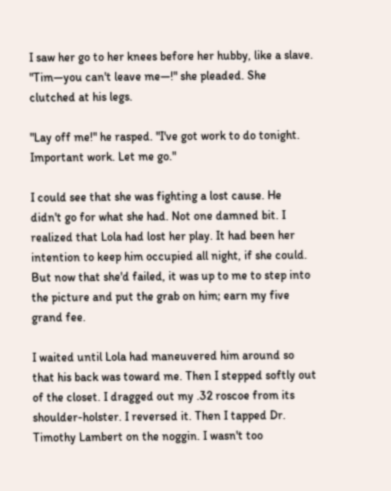I saw her go to her knees before her hubby, like a slave. "Tim—you can't leave me—!" she pleaded. She clutched at his legs.

"Lay off me!" he rasped. "I've got work to do tonight. Important work. Let me go."

I could see that she was fighting a lost cause. He didn't go for what she had. Not one damned bit. I realized that Lola had lost her play. It had been her intention to keep him occupied all night, if she could. But now that she'd failed, it was up to me to step into the picture and put the grab on him; earn my five grand fee.

I waited until Lola had maneuvered him around so that his back was toward me. Then I stepped softly out of the closet. I dragged out my .32 roscoe from its shoulder-holster. I reversed it. Then I tapped Dr. Timothy Lambert on the noggin. I wasn't too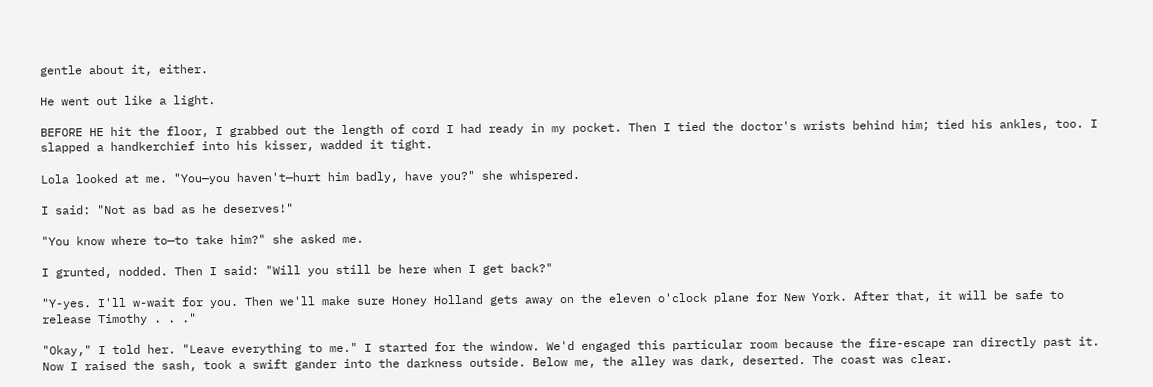gentle about it, either.

He went out like a light.

BEFORE HE hit the floor, I grabbed out the length of cord I had ready in my pocket. Then I tied the doctor's wrists behind him; tied his ankles, too. I slapped a handkerchief into his kisser, wadded it tight.

Lola looked at me. "You—you haven't—hurt him badly, have you?" she whispered.

I said: "Not as bad as he deserves!"

"You know where to—to take him?" she asked me.

I grunted, nodded. Then I said: "Will you still be here when I get back?"

"Y-yes. I'll w-wait for you. Then we'll make sure Honey Holland gets away on the eleven o'clock plane for New York. After that, it will be safe to release Timothy . . ."

"Okay," I told her. "Leave everything to me." I started for the window. We'd engaged this particular room because the fire-escape ran directly past it. Now I raised the sash, took a swift gander into the darkness outside. Below me, the alley was dark, deserted. The coast was clear.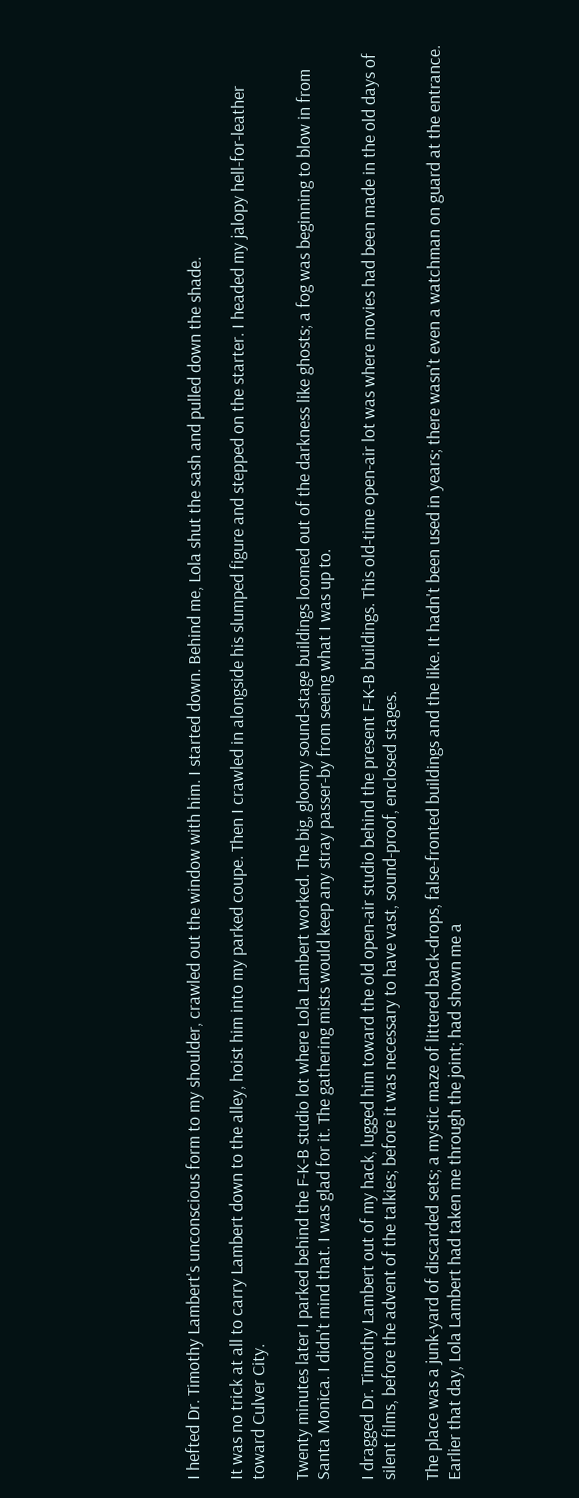I hefted Dr. Timothy Lambert's unconscious form to my shoulder, crawled out the window with him. I started down. Behind me, Lola shut the sash and pulled down the shade.

It was no trick at all to carry Lambert down to the alley, hoist him into my parked coupe. Then I crawled in alongside his slumped figure and stepped on the starter. I headed my jalopy hell-for-leather toward Culver City.

Twenty minutes later I parked behind the F-K-B studio lot where Lola Lambert worked. The big, gloomy sound-stage buildings loomed out of the darkness like ghosts; a fog was beginning to blow in from Santa Monica. I didn't mind that. I was glad for it. The gathering mists would keep any stray passer-by from seeing what I was up to.

I dragged Dr. Timothy Lambert out of my hack, lugged him toward the old open-air studio behind the present F-K-B buildings. This old-time open-air lot was where movies had been made in the old days of silent films, before the advent of the talkies; before it was necessary to have vast, sound-proof, enclosed stages.

The place was a junk-yard of discarded sets; a mystic maze of littered back-drops, false-fronted buildings and the like. It hadn't been used in years; there wasn't even a watchman on guard at the entrance. Earlier that day, Lola Lambert had taken me through the joint; had shown me a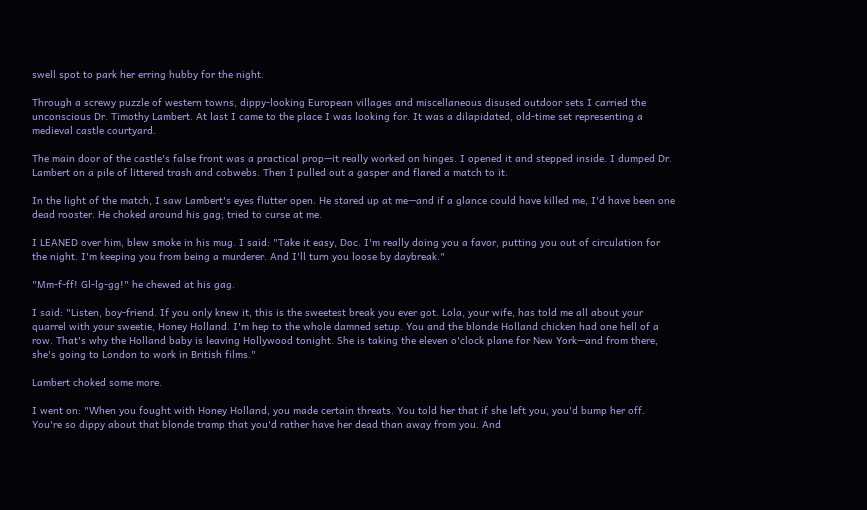swell spot to park her erring hubby for the night.

Through a screwy puzzle of western towns, dippy-looking European villages and miscellaneous disused outdoor sets I carried the unconscious Dr. Timothy Lambert. At last I came to the place I was looking for. It was a dilapidated, old-time set representing a medieval castle courtyard.

The main door of the castle's false front was a practical prop—it really worked on hinges. I opened it and stepped inside. I dumped Dr. Lambert on a pile of littered trash and cobwebs. Then I pulled out a gasper and flared a match to it.

In the light of the match, I saw Lambert's eyes flutter open. He stared up at me—and if a glance could have killed me, I'd have been one dead rooster. He choked around his gag; tried to curse at me.

I LEANED over him, blew smoke in his mug. I said: "Take it easy, Doc. I'm really doing you a favor, putting you out of circulation for the night. I'm keeping you from being a murderer. And I'll turn you loose by daybreak."

"Mm-f-ff! Gl-lg-gg!" he chewed at his gag.

I said: "Listen, boy-friend. If you only knew it, this is the sweetest break you ever got. Lola, your wife, has told me all about your quarrel with your sweetie, Honey Holland. I'm hep to the whole damned setup. You and the blonde Holland chicken had one hell of a row. That's why the Holland baby is leaving Hollywood tonight. She is taking the eleven o'clock plane for New York—and from there, she's going to London to work in British films."

Lambert choked some more.

I went on: "When you fought with Honey Holland, you made certain threats. You told her that if she left you, you'd bump her off. You're so dippy about that blonde tramp that you'd rather have her dead than away from you. And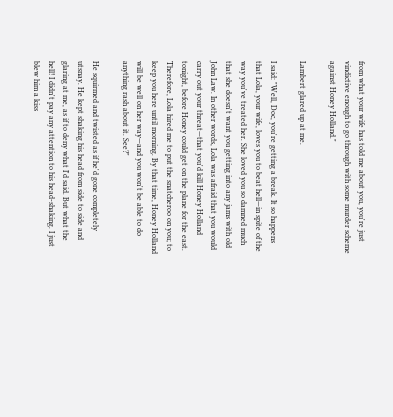from what your wife has told me about you, you're just vindictive enough to go through with some murder scheme against Honey Holland."

Lambert glared up at me.

I said: "Well, Doc, you're getting a break. It so happens that Lola, your wife, loves you to beat hell—in spite of the way you've treated her. She loved you so damned much that she doesn't want you getting into any jams with old John Law. In other words, Lola was afraid that you would carry out your threat—that you'd kill Honey Holland tonight, before Honey could get on the plane for the east. Therefore, Lola hired me to put the snatcheroo on you; to keep you here until morning. By that time, Honey Holland will be well on her way—and you won't be able to do anything rash about it. See?"

He squirmed and twisted as if he'd gone completely utsnay. He kept shaking his head from side to side and glaring at me, as if to deny what I'd said. But what the hell! I didn't pay any attention to his head-shaking. I just blew him a kiss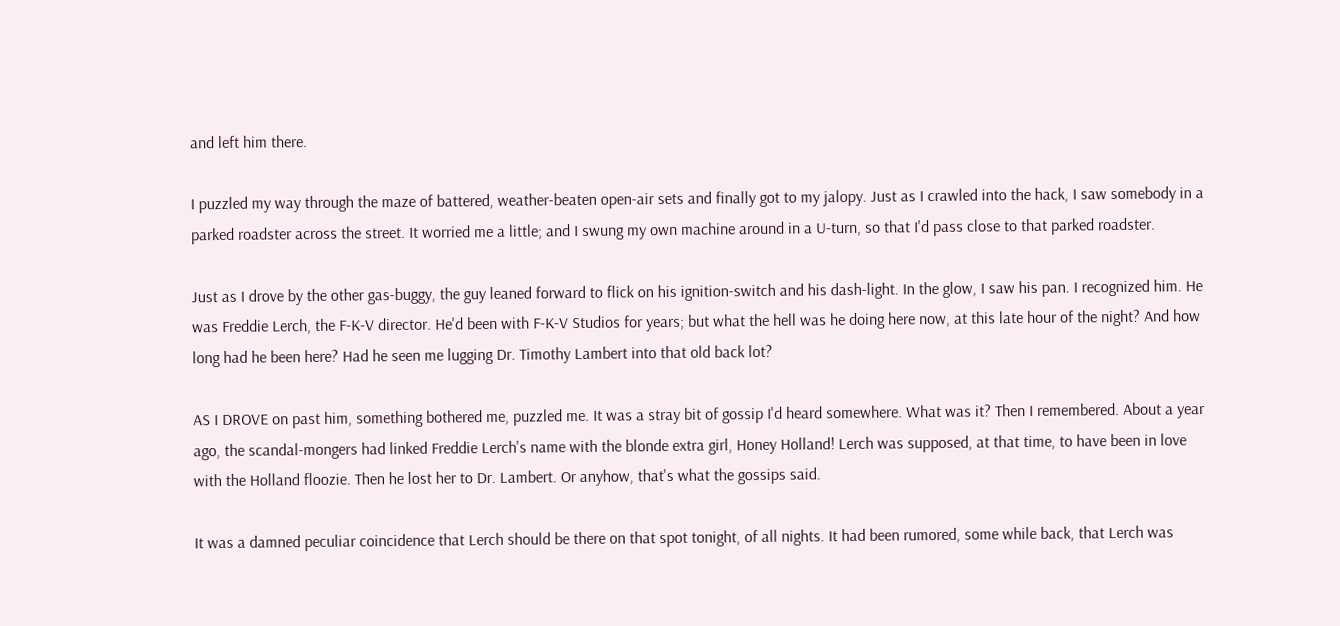and left him there.

I puzzled my way through the maze of battered, weather-beaten open-air sets and finally got to my jalopy. Just as I crawled into the hack, I saw somebody in a parked roadster across the street. It worried me a little; and I swung my own machine around in a U-turn, so that I'd pass close to that parked roadster.

Just as I drove by the other gas-buggy, the guy leaned forward to flick on his ignition-switch and his dash-light. In the glow, I saw his pan. I recognized him. He was Freddie Lerch, the F-K-V director. He'd been with F-K-V Studios for years; but what the hell was he doing here now, at this late hour of the night? And how long had he been here? Had he seen me lugging Dr. Timothy Lambert into that old back lot?

AS I DROVE on past him, something bothered me, puzzled me. It was a stray bit of gossip I'd heard somewhere. What was it? Then I remembered. About a year ago, the scandal-mongers had linked Freddie Lerch's name with the blonde extra girl, Honey Holland! Lerch was supposed, at that time, to have been in love with the Holland floozie. Then he lost her to Dr. Lambert. Or anyhow, that's what the gossips said.

It was a damned peculiar coincidence that Lerch should be there on that spot tonight, of all nights. It had been rumored, some while back, that Lerch was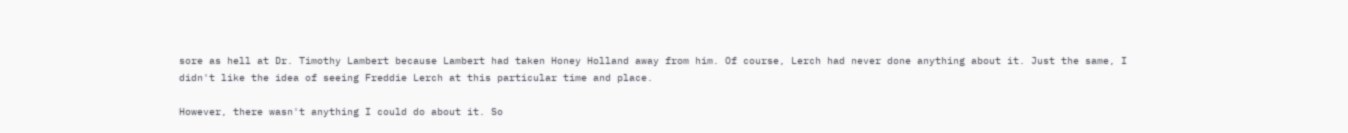sore as hell at Dr. Timothy Lambert because Lambert had taken Honey Holland away from him. Of course, Lerch had never done anything about it. Just the same, I didn't like the idea of seeing Freddie Lerch at this particular time and place.

However, there wasn't anything I could do about it. So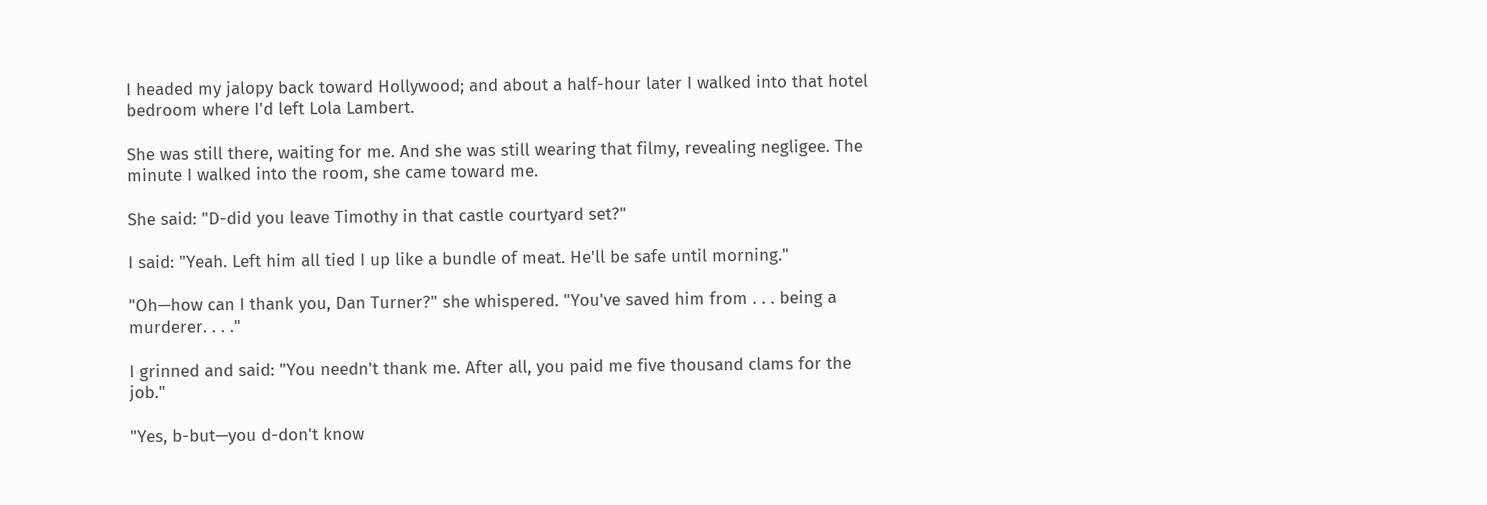I headed my jalopy back toward Hollywood; and about a half-hour later I walked into that hotel bedroom where I'd left Lola Lambert.

She was still there, waiting for me. And she was still wearing that filmy, revealing negligee. The minute I walked into the room, she came toward me.

She said: "D-did you leave Timothy in that castle courtyard set?"

I said: "Yeah. Left him all tied I up like a bundle of meat. He'll be safe until morning."

"Oh—how can I thank you, Dan Turner?" she whispered. "You've saved him from . . . being a murderer. . . ."

I grinned and said: "You needn't thank me. After all, you paid me five thousand clams for the job."

"Yes, b-but—you d-don't know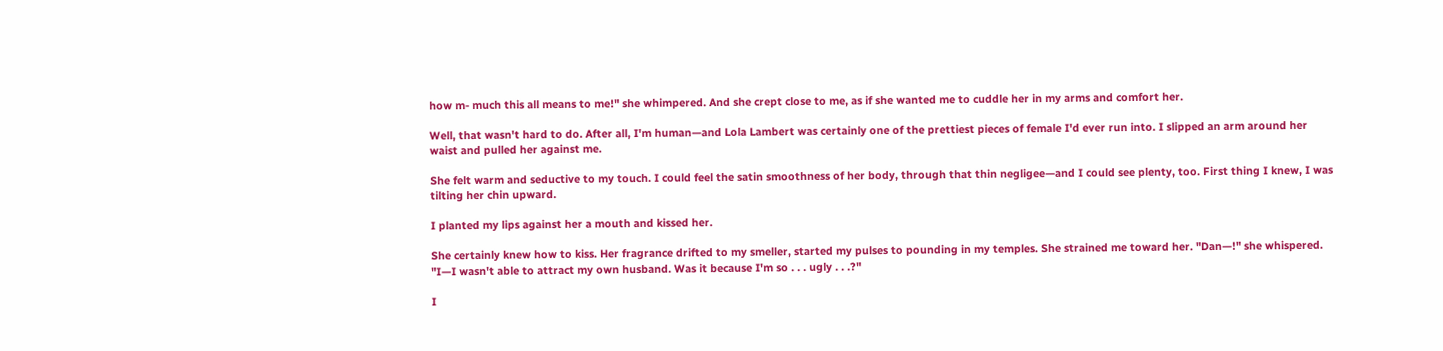how m- much this all means to me!" she whimpered. And she crept close to me, as if she wanted me to cuddle her in my arms and comfort her.

Well, that wasn't hard to do. After all, I'm human—and Lola Lambert was certainly one of the prettiest pieces of female I'd ever run into. I slipped an arm around her waist and pulled her against me.

She felt warm and seductive to my touch. I could feel the satin smoothness of her body, through that thin negligee—and I could see plenty, too. First thing I knew, I was tilting her chin upward.

I planted my lips against her a mouth and kissed her.

She certainly knew how to kiss. Her fragrance drifted to my smeller, started my pulses to pounding in my temples. She strained me toward her. "Dan—!" she whispered. "I—I wasn't able to attract my own husband. Was it because I'm so . . . ugly . . .?"

I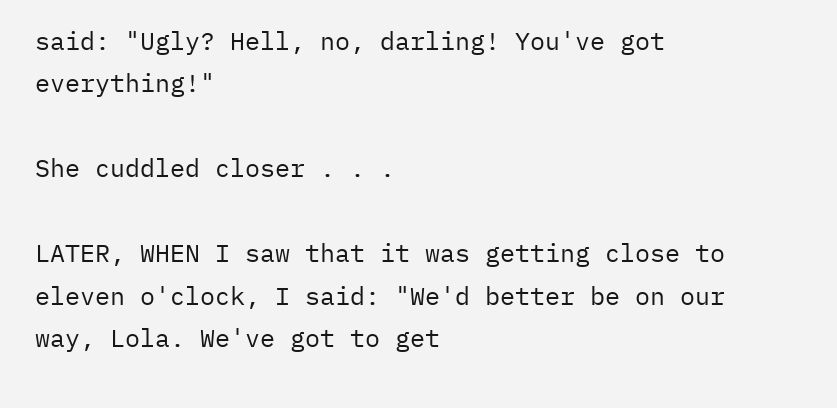said: "Ugly? Hell, no, darling! You've got everything!"

She cuddled closer . . .

LATER, WHEN I saw that it was getting close to eleven o'clock, I said: "We'd better be on our way, Lola. We've got to get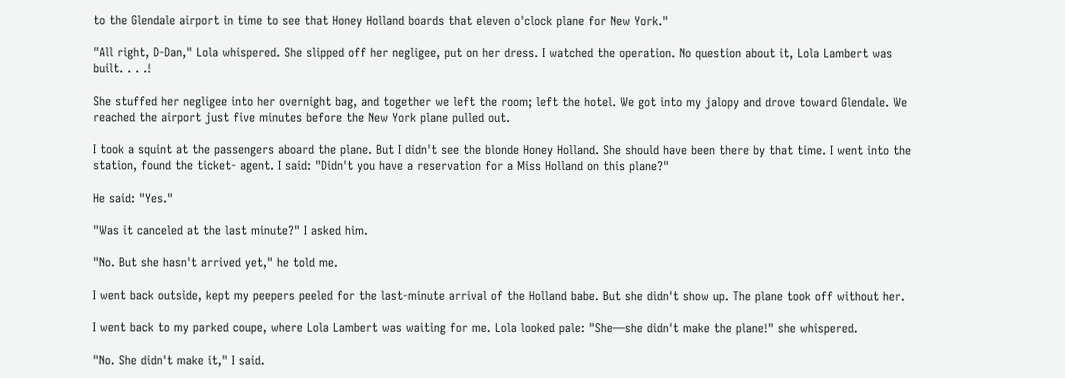to the Glendale airport in time to see that Honey Holland boards that eleven o'clock plane for New York."

"All right, D-Dan," Lola whispered. She slipped off her negligee, put on her dress. I watched the operation. No question about it, Lola Lambert was built. . . .!

She stuffed her negligee into her overnight bag, and together we left the room; left the hotel. We got into my jalopy and drove toward Glendale. We reached the airport just five minutes before the New York plane pulled out.

I took a squint at the passengers aboard the plane. But I didn't see the blonde Honey Holland. She should have been there by that time. I went into the station, found the ticket- agent. I said: "Didn't you have a reservation for a Miss Holland on this plane?"

He said: "Yes."

"Was it canceled at the last minute?" I asked him.

"No. But she hasn't arrived yet," he told me.

I went back outside, kept my peepers peeled for the last-minute arrival of the Holland babe. But she didn't show up. The plane took off without her.

I went back to my parked coupe, where Lola Lambert was waiting for me. Lola looked pale: "She—she didn't make the plane!" she whispered.

"No. She didn't make it," I said.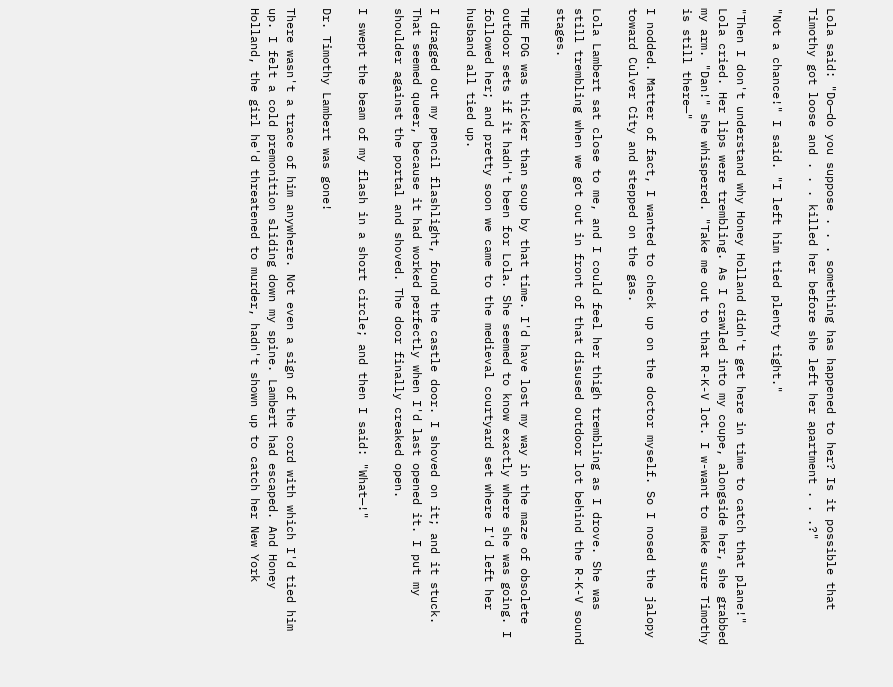Lola said: "Do—do you suppose . . . something has happened to her? Is it possible that Timothy got loose and . . . killed her before she left her apartment . . .?"

"Not a chance!" I said. "I left him tied plenty tight."

"Then I don't understand why Honey Holland didn't get here in time to catch that plane!" Lola cried. Her lips were trembling. As I crawled into my coupe, alongside her, she grabbed my arm. "Dan!" she whispered. "Take me out to that R-K-V lot. I w-want to make sure Timothy is still there—"

I nodded. Matter of fact, I wanted to check up on the doctor myself. So I nosed the jalopy toward Culver City and stepped on the gas.

Lola Lambert sat close to me, and I could feel her thigh trembling as I drove. She was still trembling when we got out in front of that disused outdoor lot behind the R-K-V sound stages.

THE FOG was thicker than soup by that time. I'd have lost my way in the maze of obsolete outdoor sets if it hadn't been for Lola. She seemed to know exactly where she was going. I followed her; and pretty soon we came to the medieval courtyard set where I'd left her husband all tied up.

I dragged out my pencil flashlight, found the castle door. I shoved on it; and it stuck. That seemed queer, because it had worked perfectly when I'd last opened it. I put my shoulder against the portal and shoved. The door finally creaked open.

I swept the beam of my flash in a short circle; and then I said: "What—!"

Dr. Timothy Lambert was gone!

There wasn't a trace of him anywhere. Not even a sign of the cord with which I'd tied him up. I felt a cold premonition sliding down my spine. Lambert had escaped. And Honey Holland, the girl he'd threatened to murder, hadn't shown up to catch her New York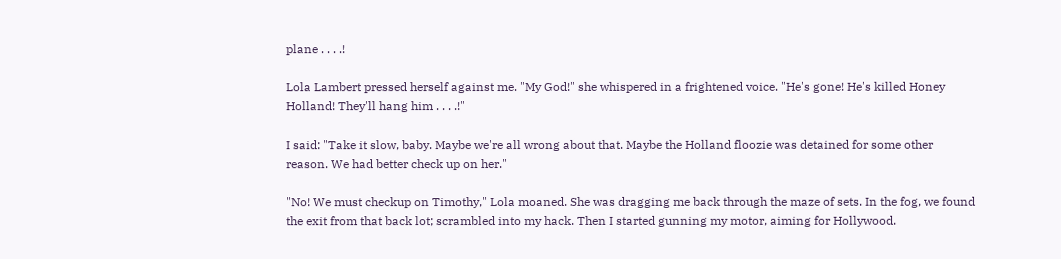plane . . . .!

Lola Lambert pressed herself against me. "My God!" she whispered in a frightened voice. "He's gone! He's killed Honey Holland! They'll hang him . . . .!"

I said: "Take it slow, baby. Maybe we're all wrong about that. Maybe the Holland floozie was detained for some other reason. We had better check up on her."

"No! We must checkup on Timothy," Lola moaned. She was dragging me back through the maze of sets. In the fog, we found the exit from that back lot; scrambled into my hack. Then I started gunning my motor, aiming for Hollywood.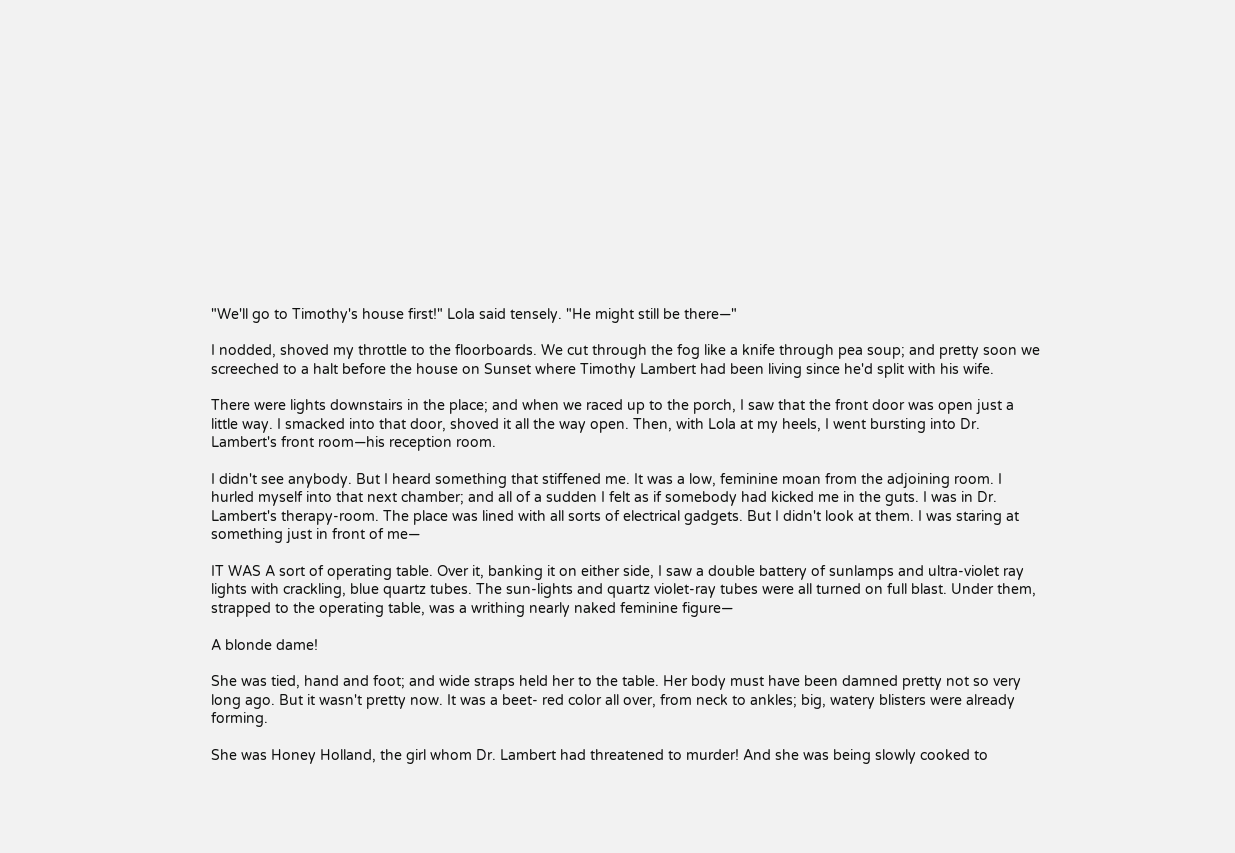"We'll go to Timothy's house first!" Lola said tensely. "He might still be there—"

I nodded, shoved my throttle to the floorboards. We cut through the fog like a knife through pea soup; and pretty soon we screeched to a halt before the house on Sunset where Timothy Lambert had been living since he'd split with his wife.

There were lights downstairs in the place; and when we raced up to the porch, I saw that the front door was open just a little way. I smacked into that door, shoved it all the way open. Then, with Lola at my heels, I went bursting into Dr. Lambert's front room—his reception room.

I didn't see anybody. But I heard something that stiffened me. It was a low, feminine moan from the adjoining room. I hurled myself into that next chamber; and all of a sudden I felt as if somebody had kicked me in the guts. I was in Dr. Lambert's therapy-room. The place was lined with all sorts of electrical gadgets. But I didn't look at them. I was staring at something just in front of me—

IT WAS A sort of operating table. Over it, banking it on either side, I saw a double battery of sunlamps and ultra-violet ray lights with crackling, blue quartz tubes. The sun-lights and quartz violet-ray tubes were all turned on full blast. Under them, strapped to the operating table, was a writhing nearly naked feminine figure—

A blonde dame!

She was tied, hand and foot; and wide straps held her to the table. Her body must have been damned pretty not so very long ago. But it wasn't pretty now. It was a beet- red color all over, from neck to ankles; big, watery blisters were already forming.

She was Honey Holland, the girl whom Dr. Lambert had threatened to murder! And she was being slowly cooked to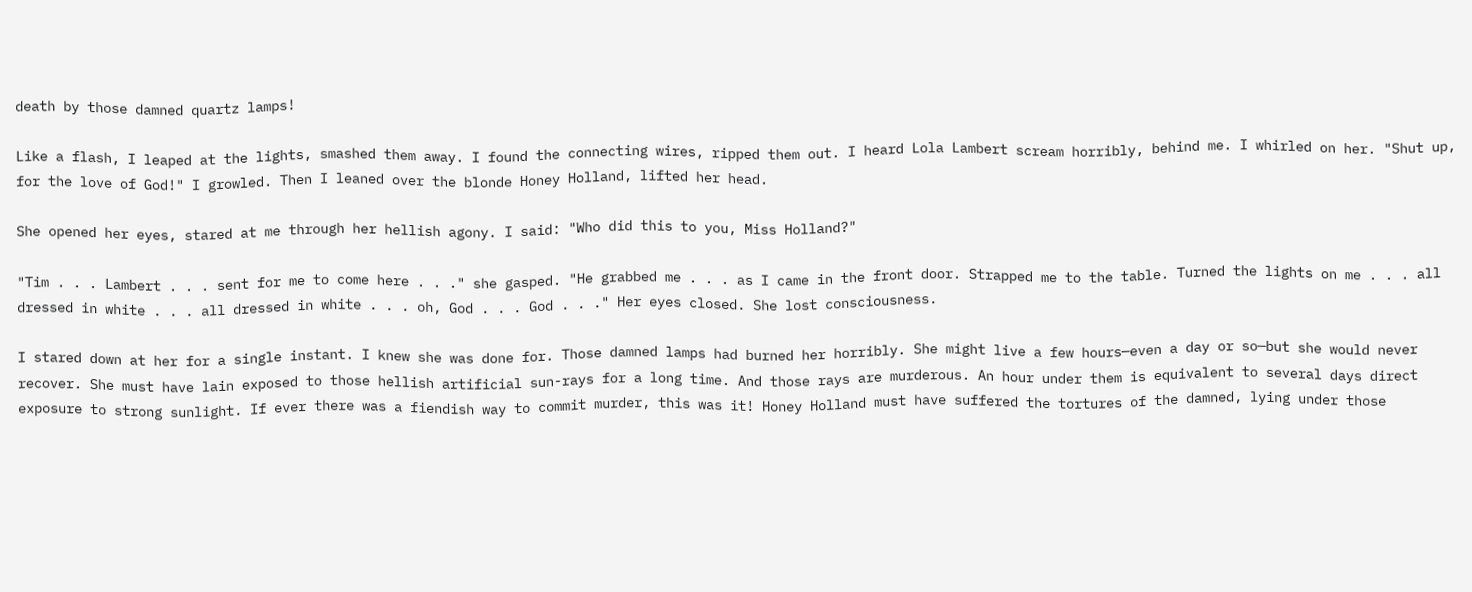death by those damned quartz lamps!

Like a flash, I leaped at the lights, smashed them away. I found the connecting wires, ripped them out. I heard Lola Lambert scream horribly, behind me. I whirled on her. "Shut up, for the love of God!" I growled. Then I leaned over the blonde Honey Holland, lifted her head.

She opened her eyes, stared at me through her hellish agony. I said: "Who did this to you, Miss Holland?"

"Tim . . . Lambert . . . sent for me to come here . . ." she gasped. "He grabbed me . . . as I came in the front door. Strapped me to the table. Turned the lights on me . . . all dressed in white . . . all dressed in white . . . oh, God . . . God . . ." Her eyes closed. She lost consciousness.

I stared down at her for a single instant. I knew she was done for. Those damned lamps had burned her horribly. She might live a few hours—even a day or so—but she would never recover. She must have lain exposed to those hellish artificial sun-rays for a long time. And those rays are murderous. An hour under them is equivalent to several days direct exposure to strong sunlight. If ever there was a fiendish way to commit murder, this was it! Honey Holland must have suffered the tortures of the damned, lying under those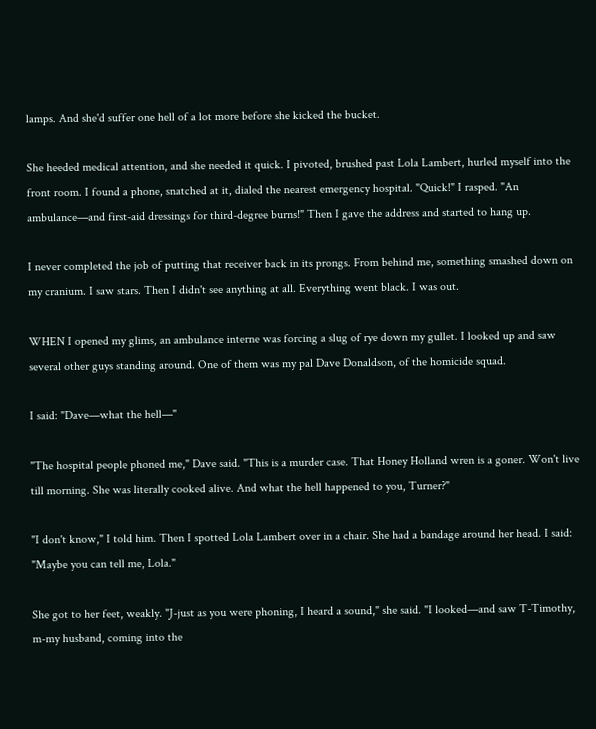lamps. And she'd suffer one hell of a lot more before she kicked the bucket.

She heeded medical attention, and she needed it quick. I pivoted, brushed past Lola Lambert, hurled myself into the front room. I found a phone, snatched at it, dialed the nearest emergency hospital. "Quick!" I rasped. "An ambulance—and first-aid dressings for third-degree burns!" Then I gave the address and started to hang up.

I never completed the job of putting that receiver back in its prongs. From behind me, something smashed down on my cranium. I saw stars. Then I didn't see anything at all. Everything went black. I was out.

WHEN I opened my glims, an ambulance interne was forcing a slug of rye down my gullet. I looked up and saw several other guys standing around. One of them was my pal Dave Donaldson, of the homicide squad.

I said: "Dave—what the hell—"

"The hospital people phoned me," Dave said. "This is a murder case. That Honey Holland wren is a goner. Won't live till morning. She was literally cooked alive. And what the hell happened to you, Turner?"

"I don't know," I told him. Then I spotted Lola Lambert over in a chair. She had a bandage around her head. I said: "Maybe you can tell me, Lola."

She got to her feet, weakly. "J-just as you were phoning, I heard a sound," she said. "I looked—and saw T-Timothy, m-my husband, coming into the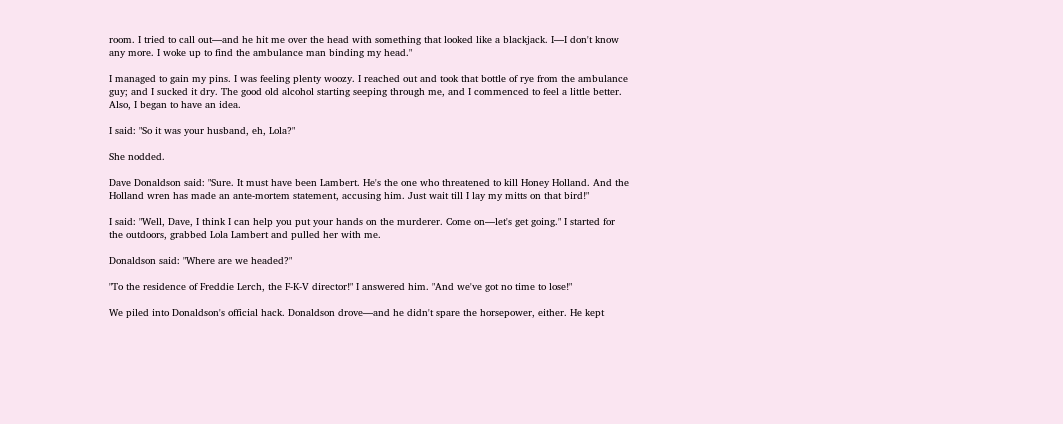room. I tried to call out—and he hit me over the head with something that looked like a blackjack. I—I don't know any more. I woke up to find the ambulance man binding my head."

I managed to gain my pins. I was feeling plenty woozy. I reached out and took that bottle of rye from the ambulance guy; and I sucked it dry. The good old alcohol starting seeping through me, and I commenced to feel a little better. Also, I began to have an idea.

I said: "So it was your husband, eh, Lola?"

She nodded.

Dave Donaldson said: "Sure. It must have been Lambert. He's the one who threatened to kill Honey Holland. And the Holland wren has made an ante-mortem statement, accusing him. Just wait till I lay my mitts on that bird!"

I said: "Well, Dave, I think I can help you put your hands on the murderer. Come on—let's get going." I started for the outdoors, grabbed Lola Lambert and pulled her with me.

Donaldson said: "Where are we headed?"

"To the residence of Freddie Lerch, the F-K-V director!" I answered him. "And we've got no time to lose!"

We piled into Donaldson's official hack. Donaldson drove—and he didn't spare the horsepower, either. He kept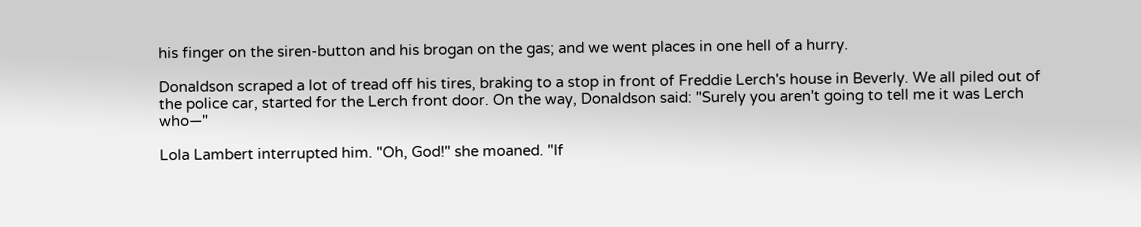his finger on the siren-button and his brogan on the gas; and we went places in one hell of a hurry.

Donaldson scraped a lot of tread off his tires, braking to a stop in front of Freddie Lerch's house in Beverly. We all piled out of the police car, started for the Lerch front door. On the way, Donaldson said: "Surely you aren't going to tell me it was Lerch who—"

Lola Lambert interrupted him. "Oh, God!" she moaned. "If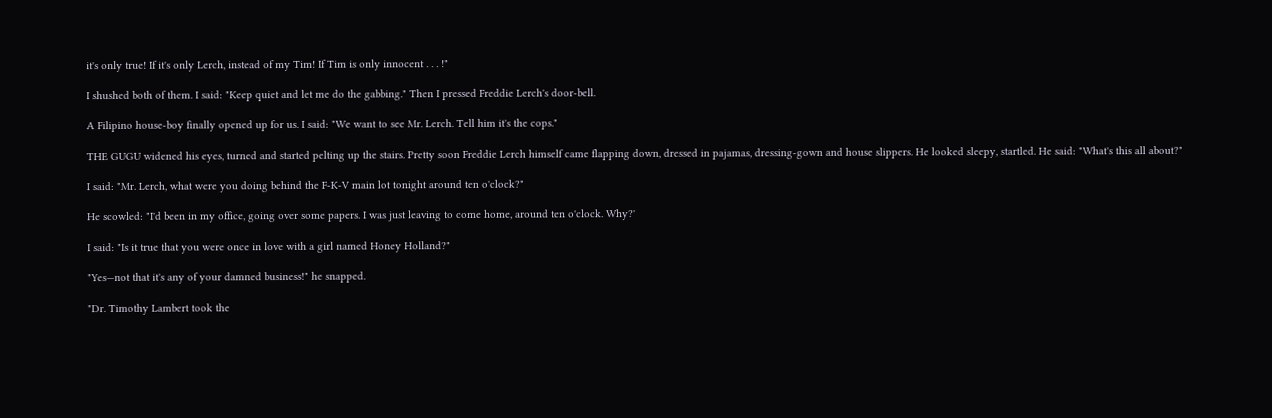it's only true! If it's only Lerch, instead of my Tim! If Tim is only innocent . . . !"

I shushed both of them. I said: "Keep quiet and let me do the gabbing." Then I pressed Freddie Lerch's door-bell.

A Filipino house-boy finally opened up for us. I said: "We want to see Mr. Lerch. Tell him it's the cops."

THE GUGU widened his eyes, turned and started pelting up the stairs. Pretty soon Freddie Lerch himself came flapping down, dressed in pajamas, dressing-gown and house slippers. He looked sleepy, startled. He said: "What's this all about?"

I said: "Mr. Lerch, what were you doing behind the F-K-V main lot tonight around ten o'clock?"

He scowled: "I'd been in my office, going over some papers. I was just leaving to come home, around ten o'clock. Why?'

I said: "Is it true that you were once in love with a girl named Honey Holland?"

"Yes—not that it's any of your damned business!" he snapped.

"Dr. Timothy Lambert took the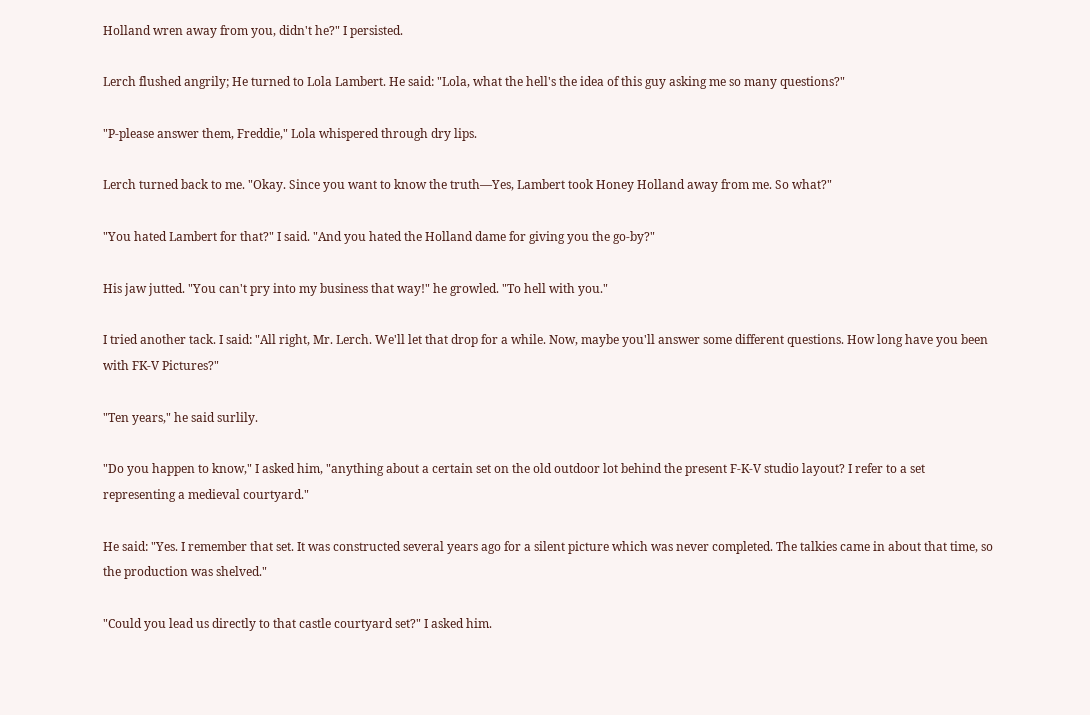Holland wren away from you, didn't he?" I persisted.

Lerch flushed angrily; He turned to Lola Lambert. He said: "Lola, what the hell's the idea of this guy asking me so many questions?"

"P-please answer them, Freddie," Lola whispered through dry lips.

Lerch turned back to me. "Okay. Since you want to know the truth—Yes, Lambert took Honey Holland away from me. So what?"

"You hated Lambert for that?" I said. "And you hated the Holland dame for giving you the go-by?"

His jaw jutted. "You can't pry into my business that way!" he growled. "To hell with you."

I tried another tack. I said: "All right, Mr. Lerch. We'll let that drop for a while. Now, maybe you'll answer some different questions. How long have you been with FK-V Pictures?"

"Ten years," he said surlily.

"Do you happen to know," I asked him, "anything about a certain set on the old outdoor lot behind the present F-K-V studio layout? I refer to a set representing a medieval courtyard."

He said: "Yes. I remember that set. It was constructed several years ago for a silent picture which was never completed. The talkies came in about that time, so the production was shelved."

"Could you lead us directly to that castle courtyard set?" I asked him.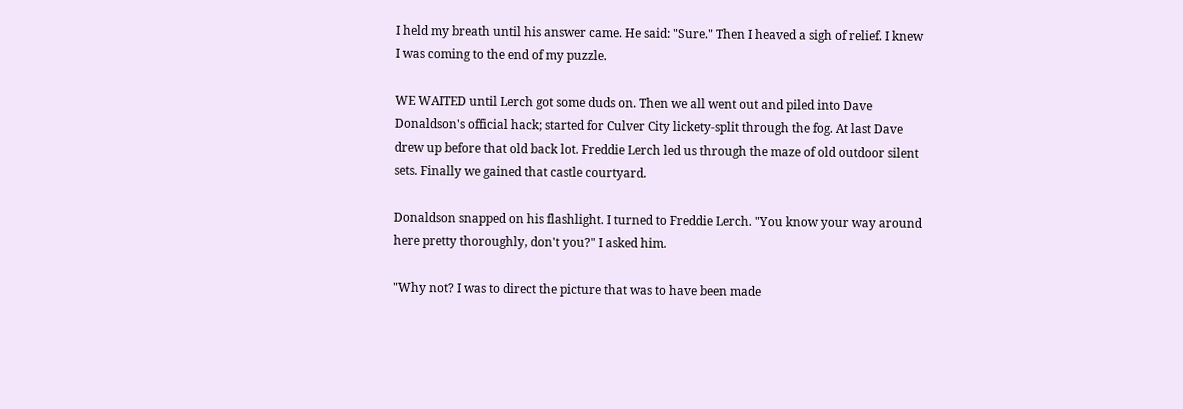I held my breath until his answer came. He said: "Sure." Then I heaved a sigh of relief. I knew I was coming to the end of my puzzle.

WE WAITED until Lerch got some duds on. Then we all went out and piled into Dave Donaldson's official hack; started for Culver City lickety-split through the fog. At last Dave drew up before that old back lot. Freddie Lerch led us through the maze of old outdoor silent sets. Finally we gained that castle courtyard.

Donaldson snapped on his flashlight. I turned to Freddie Lerch. "You know your way around here pretty thoroughly, don't you?" I asked him.

"Why not? I was to direct the picture that was to have been made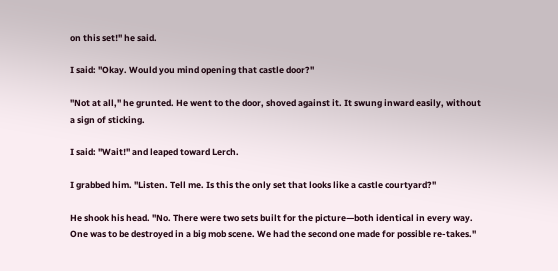on this set!" he said.

I said: "Okay. Would you mind opening that castle door?"

"Not at all," he grunted. He went to the door, shoved against it. It swung inward easily, without a sign of sticking.

I said: "Wait!" and leaped toward Lerch.

I grabbed him. "Listen. Tell me. Is this the only set that looks like a castle courtyard?"

He shook his head. "No. There were two sets built for the picture—both identical in every way. One was to be destroyed in a big mob scene. We had the second one made for possible re-takes."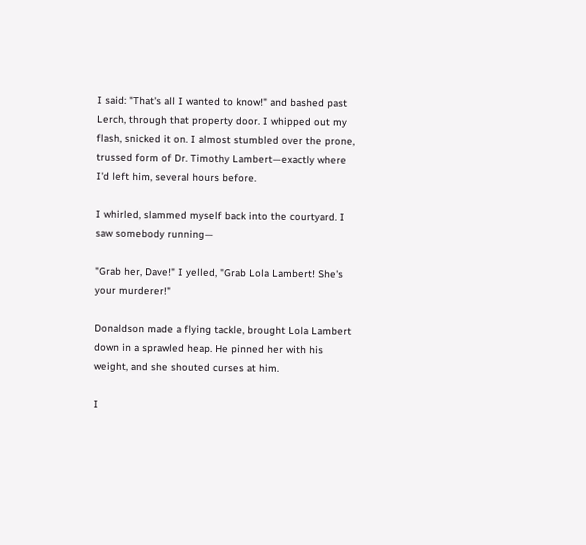I said: "That's all I wanted to know!" and bashed past Lerch, through that property door. I whipped out my flash, snicked it on. I almost stumbled over the prone, trussed form of Dr. Timothy Lambert—exactly where I'd left him, several hours before.

I whirled, slammed myself back into the courtyard. I saw somebody running—

"Grab her, Dave!" I yelled, "Grab Lola Lambert! She's your murderer!"

Donaldson made a flying tackle, brought Lola Lambert down in a sprawled heap. He pinned her with his weight, and she shouted curses at him.

I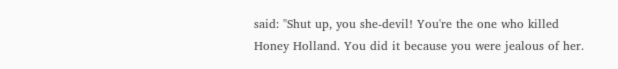said: "Shut up, you she-devil! You're the one who killed Honey Holland. You did it because you were jealous of her.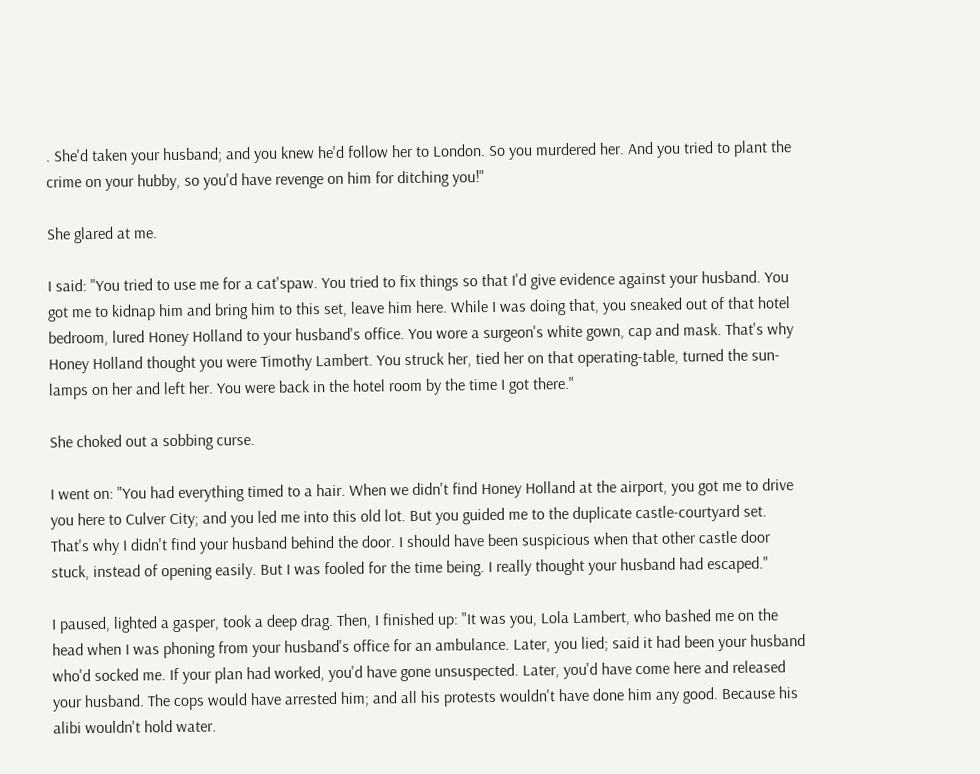. She'd taken your husband; and you knew he'd follow her to London. So you murdered her. And you tried to plant the crime on your hubby, so you'd have revenge on him for ditching you!"

She glared at me.

I said: "You tried to use me for a cat'spaw. You tried to fix things so that I'd give evidence against your husband. You got me to kidnap him and bring him to this set, leave him here. While I was doing that, you sneaked out of that hotel bedroom, lured Honey Holland to your husband's office. You wore a surgeon's white gown, cap and mask. That's why Honey Holland thought you were Timothy Lambert. You struck her, tied her on that operating-table, turned the sun-lamps on her and left her. You were back in the hotel room by the time I got there."

She choked out a sobbing curse.

I went on: "You had everything timed to a hair. When we didn't find Honey Holland at the airport, you got me to drive you here to Culver City; and you led me into this old lot. But you guided me to the duplicate castle-courtyard set. That's why I didn't find your husband behind the door. I should have been suspicious when that other castle door stuck, instead of opening easily. But I was fooled for the time being. I really thought your husband had escaped."

I paused, lighted a gasper, took a deep drag. Then, I finished up: "It was you, Lola Lambert, who bashed me on the head when I was phoning from your husband's office for an ambulance. Later, you lied; said it had been your husband who'd socked me. If your plan had worked, you'd have gone unsuspected. Later, you'd have come here and released your husband. The cops would have arrested him; and all his protests wouldn't have done him any good. Because his alibi wouldn't hold water.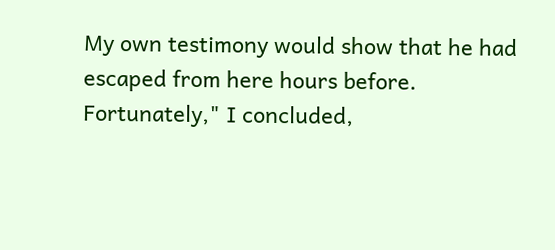My own testimony would show that he had escaped from here hours before. Fortunately," I concluded,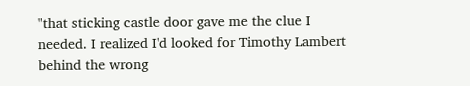"that sticking castle door gave me the clue I needed. I realized I'd looked for Timothy Lambert behind the wrong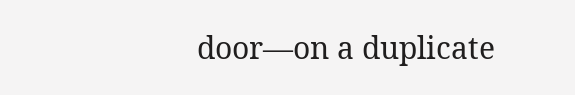door—on a duplicate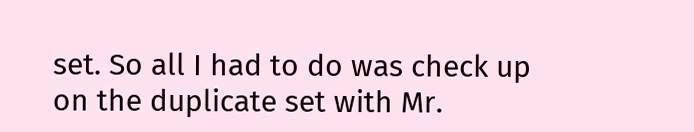set. So all I had to do was check up on the duplicate set with Mr.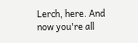Lerch, here. And now you're all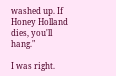washed up. If Honey Holland dies, you'll hang."

I was right.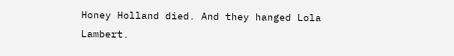Honey Holland died. And they hanged Lola Lambert.